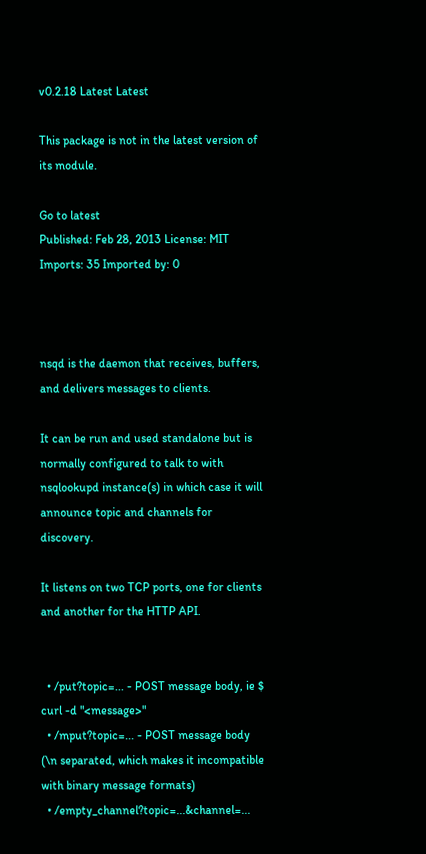v0.2.18 Latest Latest

This package is not in the latest version of its module.

Go to latest
Published: Feb 28, 2013 License: MIT Imports: 35 Imported by: 0



nsqd is the daemon that receives, buffers, and delivers messages to clients.

It can be run and used standalone but is normally configured to talk to with nsqlookupd instance(s) in which case it will announce topic and channels for discovery.

It listens on two TCP ports, one for clients and another for the HTTP API.


  • /put?topic=... - POST message body, ie $ curl -d "<message>"
  • /mput?topic=... - POST message body (\n separated, which makes it incompatible with binary message formats)
  • /empty_channel?topic=...&channel=...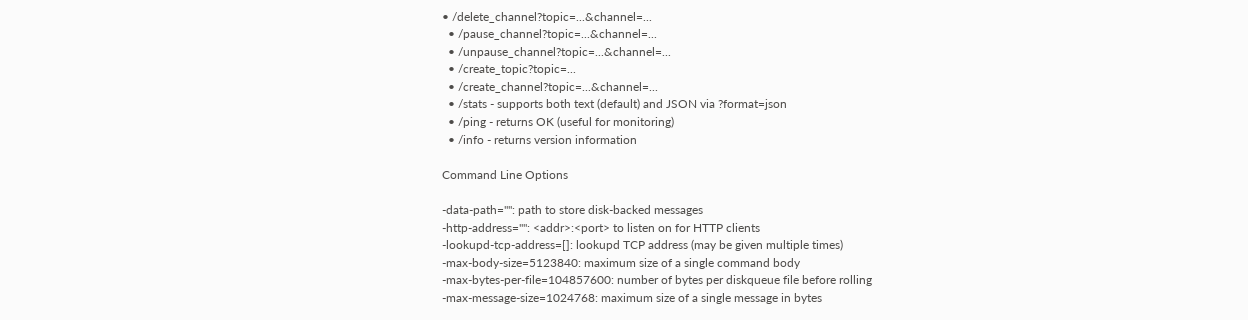• /delete_channel?topic=...&channel=...
  • /pause_channel?topic=...&channel=...
  • /unpause_channel?topic=...&channel=...
  • /create_topic?topic=...
  • /create_channel?topic=...&channel=...
  • /stats - supports both text (default) and JSON via ?format=json
  • /ping - returns OK (useful for monitoring)
  • /info - returns version information

Command Line Options

-data-path="": path to store disk-backed messages
-http-address="": <addr>:<port> to listen on for HTTP clients
-lookupd-tcp-address=[]: lookupd TCP address (may be given multiple times)
-max-body-size=5123840: maximum size of a single command body
-max-bytes-per-file=104857600: number of bytes per diskqueue file before rolling
-max-message-size=1024768: maximum size of a single message in bytes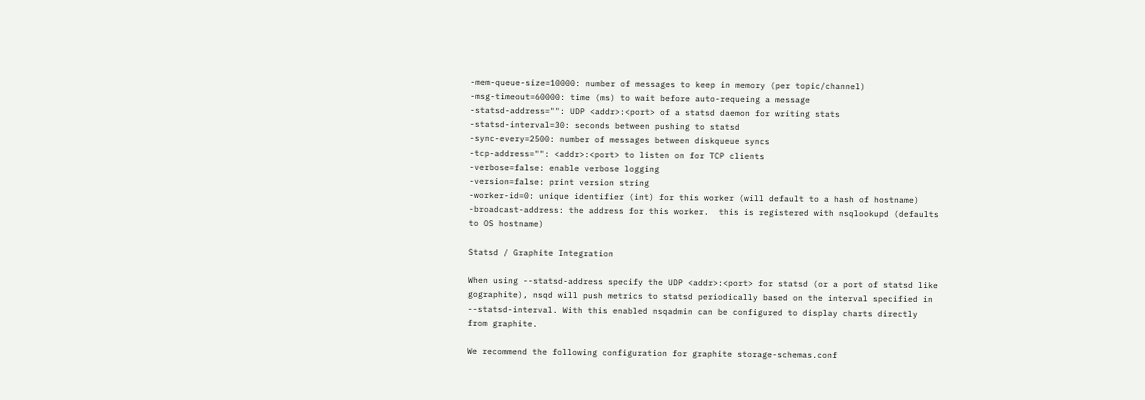-mem-queue-size=10000: number of messages to keep in memory (per topic/channel)
-msg-timeout=60000: time (ms) to wait before auto-requeing a message
-statsd-address="": UDP <addr>:<port> of a statsd daemon for writing stats
-statsd-interval=30: seconds between pushing to statsd
-sync-every=2500: number of messages between diskqueue syncs
-tcp-address="": <addr>:<port> to listen on for TCP clients
-verbose=false: enable verbose logging
-version=false: print version string
-worker-id=0: unique identifier (int) for this worker (will default to a hash of hostname)
-broadcast-address: the address for this worker.  this is registered with nsqlookupd (defaults to OS hostname)

Statsd / Graphite Integration

When using --statsd-address specify the UDP <addr>:<port> for statsd (or a port of statsd like gographite), nsqd will push metrics to statsd periodically based on the interval specified in --statsd-interval. With this enabled nsqadmin can be configured to display charts directly from graphite.

We recommend the following configuration for graphite storage-schemas.conf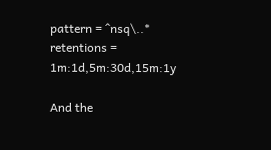pattern = ^nsq\..*
retentions = 1m:1d,5m:30d,15m:1y

And the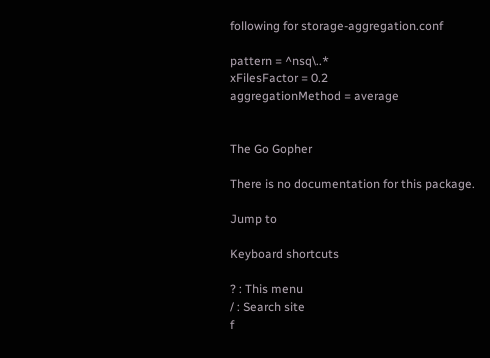following for storage-aggregation.conf

pattern = ^nsq\..*
xFilesFactor = 0.2
aggregationMethod = average


The Go Gopher

There is no documentation for this package.

Jump to

Keyboard shortcuts

? : This menu
/ : Search site
f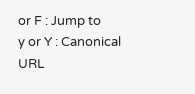or F : Jump to
y or Y : Canonical URL